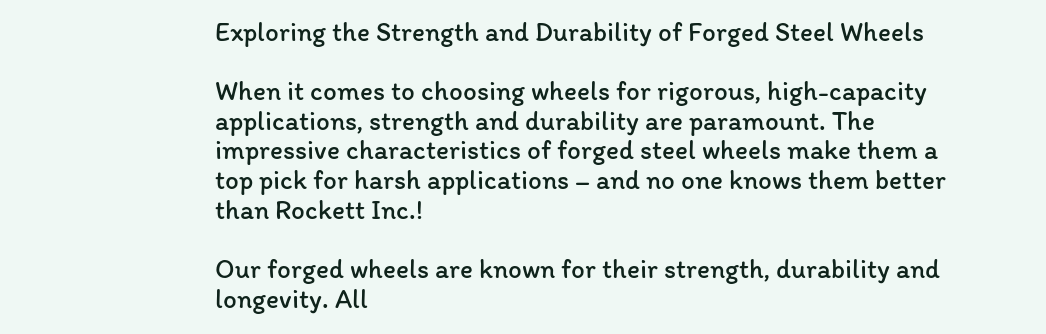Exploring the Strength and Durability of Forged Steel Wheels

When it comes to choosing wheels for rigorous, high-capacity applications, strength and durability are paramount. The impressive characteristics of forged steel wheels make them a top pick for harsh applications – and no one knows them better than Rockett Inc.!

Our forged wheels are known for their strength, durability and longevity. All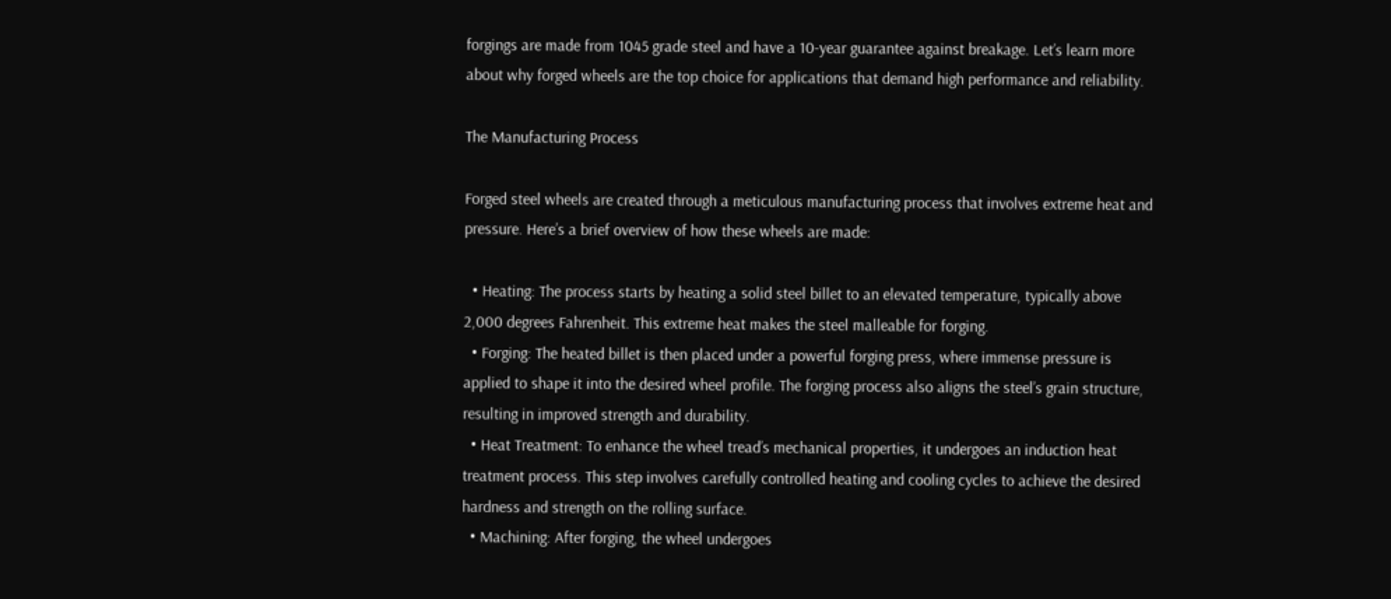forgings are made from 1045 grade steel and have a 10-year guarantee against breakage. Let’s learn more about why forged wheels are the top choice for applications that demand high performance and reliability.

The Manufacturing Process

Forged steel wheels are created through a meticulous manufacturing process that involves extreme heat and pressure. Here’s a brief overview of how these wheels are made:

  • Heating: The process starts by heating a solid steel billet to an elevated temperature, typically above 2,000 degrees Fahrenheit. This extreme heat makes the steel malleable for forging.
  • Forging: The heated billet is then placed under a powerful forging press, where immense pressure is applied to shape it into the desired wheel profile. The forging process also aligns the steel’s grain structure, resulting in improved strength and durability.
  • Heat Treatment: To enhance the wheel tread’s mechanical properties, it undergoes an induction heat treatment process. This step involves carefully controlled heating and cooling cycles to achieve the desired hardness and strength on the rolling surface.
  • Machining: After forging, the wheel undergoes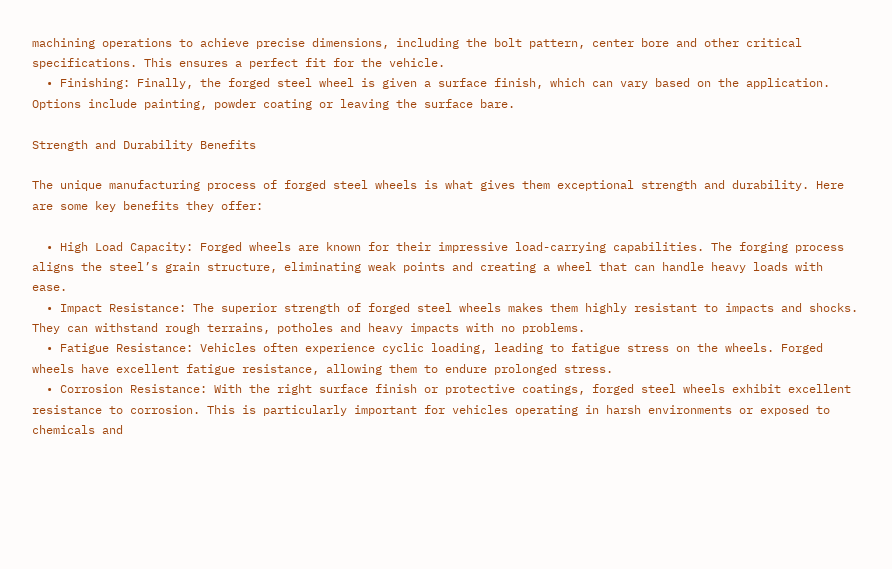machining operations to achieve precise dimensions, including the bolt pattern, center bore and other critical specifications. This ensures a perfect fit for the vehicle.
  • Finishing: Finally, the forged steel wheel is given a surface finish, which can vary based on the application. Options include painting, powder coating or leaving the surface bare.

Strength and Durability Benefits

The unique manufacturing process of forged steel wheels is what gives them exceptional strength and durability. Here are some key benefits they offer:

  • High Load Capacity: Forged wheels are known for their impressive load-carrying capabilities. The forging process aligns the steel’s grain structure, eliminating weak points and creating a wheel that can handle heavy loads with ease.
  • Impact Resistance: The superior strength of forged steel wheels makes them highly resistant to impacts and shocks. They can withstand rough terrains, potholes and heavy impacts with no problems.
  • Fatigue Resistance: Vehicles often experience cyclic loading, leading to fatigue stress on the wheels. Forged wheels have excellent fatigue resistance, allowing them to endure prolonged stress.
  • Corrosion Resistance: With the right surface finish or protective coatings, forged steel wheels exhibit excellent resistance to corrosion. This is particularly important for vehicles operating in harsh environments or exposed to chemicals and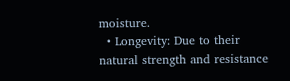moisture.
  • Longevity: Due to their natural strength and resistance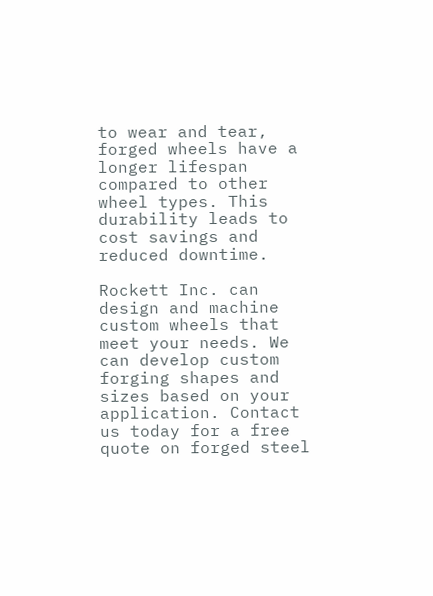to wear and tear, forged wheels have a longer lifespan compared to other wheel types. This durability leads to cost savings and reduced downtime.

Rockett Inc. can design and machine custom wheels that meet your needs. We can develop custom forging shapes and sizes based on your application. Contact us today for a free quote on forged steel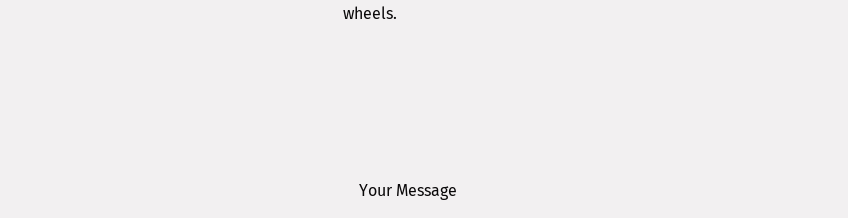wheels.







    Your Message